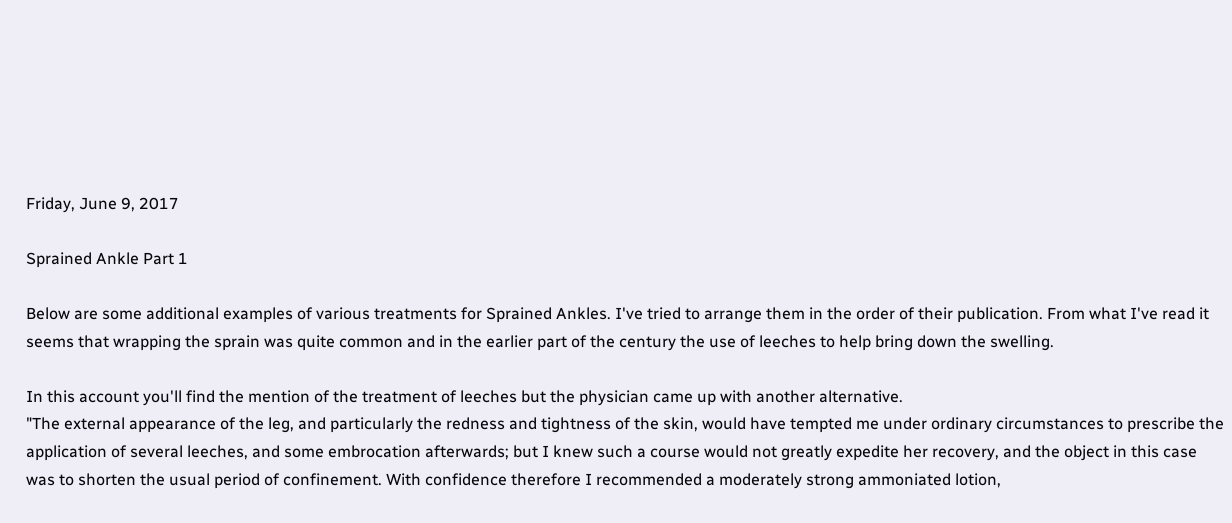Friday, June 9, 2017

Sprained Ankle Part 1

Below are some additional examples of various treatments for Sprained Ankles. I've tried to arrange them in the order of their publication. From what I've read it seems that wrapping the sprain was quite common and in the earlier part of the century the use of leeches to help bring down the swelling.

In this account you'll find the mention of the treatment of leeches but the physician came up with another alternative.
"The external appearance of the leg, and particularly the redness and tightness of the skin, would have tempted me under ordinary circumstances to prescribe the application of several leeches, and some embrocation afterwards; but I knew such a course would not greatly expedite her recovery, and the object in this case was to shorten the usual period of confinement. With confidence therefore I recommended a moderately strong ammoniated lotion,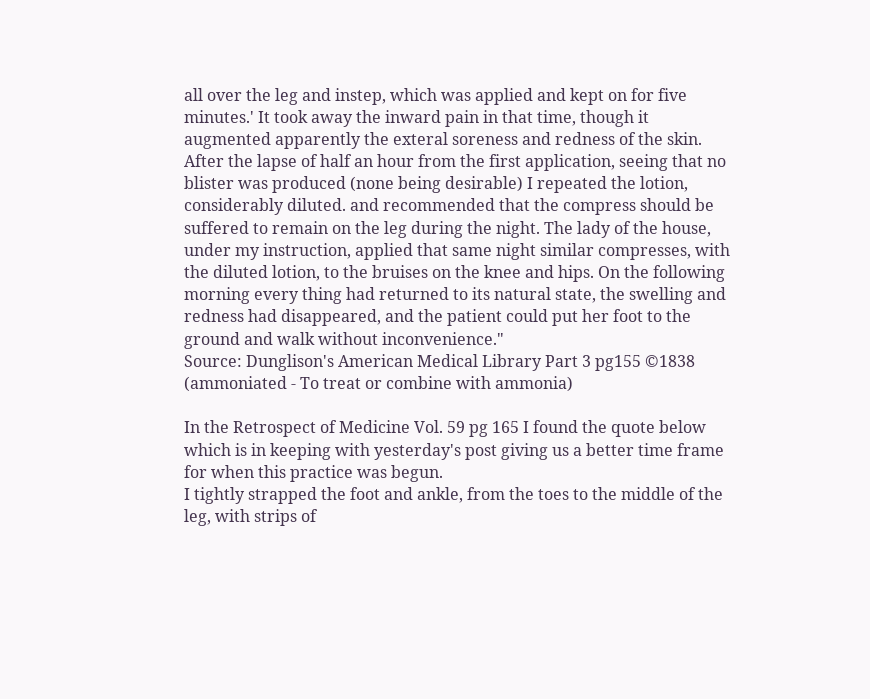all over the leg and instep, which was applied and kept on for five minutes.' It took away the inward pain in that time, though it augmented apparently the exteral soreness and redness of the skin. After the lapse of half an hour from the first application, seeing that no blister was produced (none being desirable) I repeated the lotion, considerably diluted. and recommended that the compress should be suffered to remain on the leg during the night. The lady of the house, under my instruction, applied that same night similar compresses, with the diluted lotion, to the bruises on the knee and hips. On the following morning every thing had returned to its natural state, the swelling and redness had disappeared, and the patient could put her foot to the ground and walk without inconvenience."
Source: Dunglison's American Medical Library Part 3 pg155 ©1838
(ammoniated - To treat or combine with ammonia)

In the Retrospect of Medicine Vol. 59 pg 165 I found the quote below which is in keeping with yesterday's post giving us a better time frame for when this practice was begun.
I tightly strapped the foot and ankle, from the toes to the middle of the leg, with strips of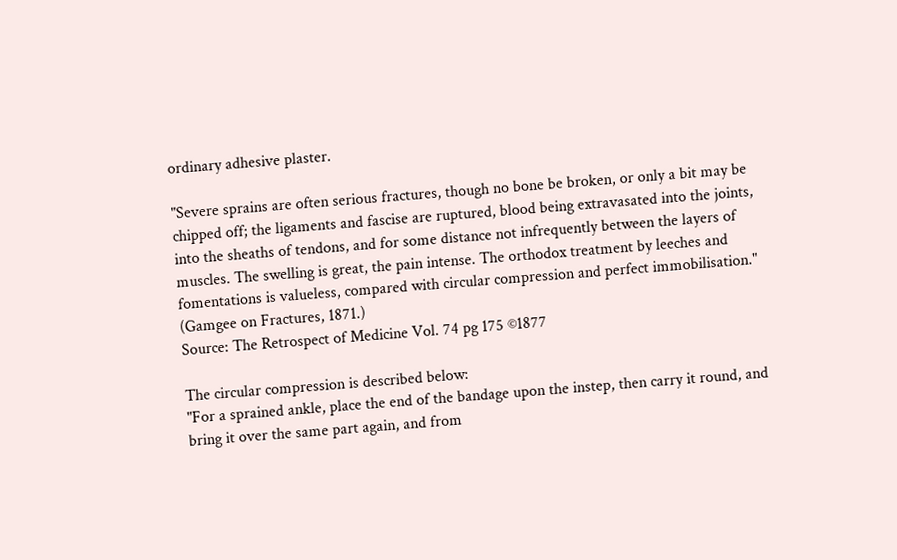ordinary adhesive plaster.

"Severe sprains are often serious fractures, though no bone be broken, or only a bit may be chipped off; the ligaments and fascise are ruptured, blood being extravasated into the joints, into the sheaths of tendons, and for some distance not infrequently between the layers of muscles. The swelling is great, the pain intense. The orthodox treatment by leeches and fomentations is valueless, compared with circular compression and perfect immobilisation." (Gamgee on Fractures, 1871.)
Source: The Retrospect of Medicine Vol. 74 pg 175 ©1877

The circular compression is described below:
"For a sprained ankle, place the end of the bandage upon the instep, then carry it round, and bring it over the same part again, and from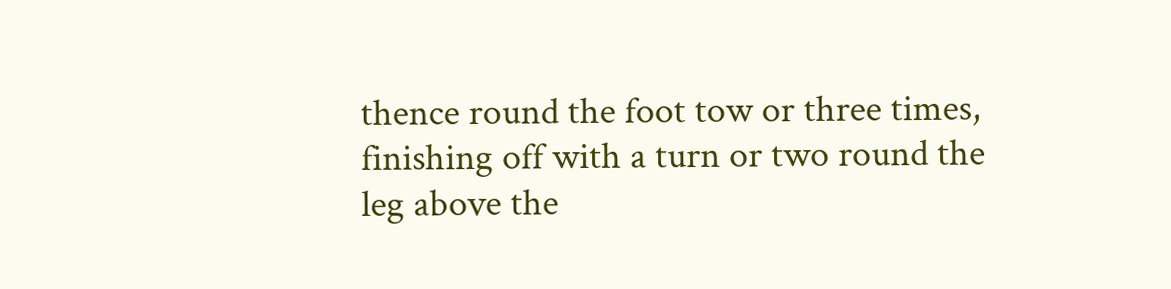thence round the foot tow or three times, finishing off with a turn or two round the leg above the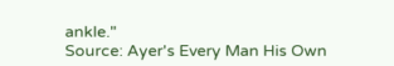ankle."
Source: Ayer's Every Man His Own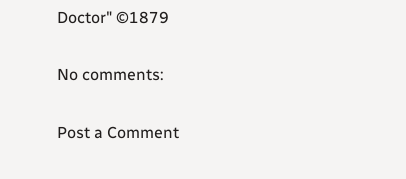Doctor" ©1879

No comments:

Post a Comment